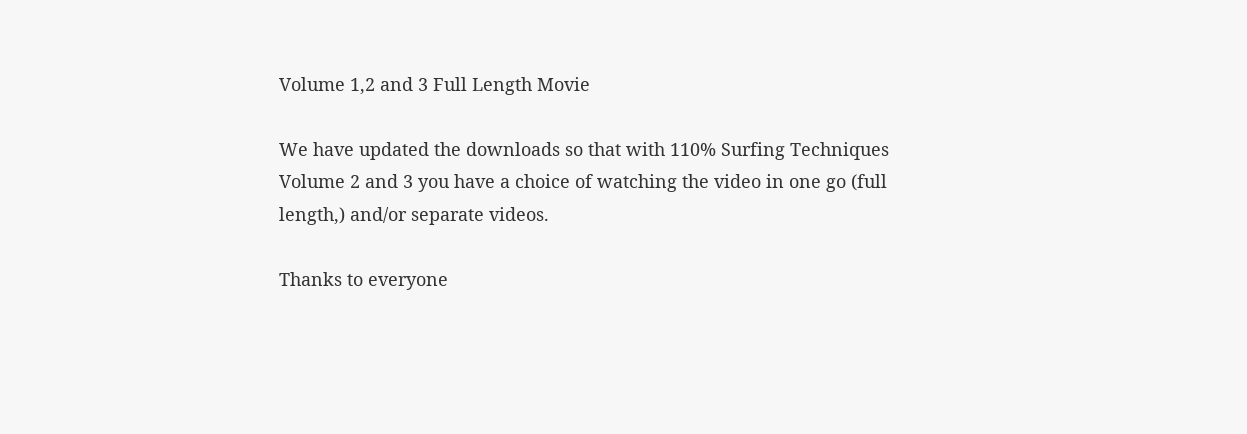Volume 1,2 and 3 Full Length Movie

We have updated the downloads so that with 110% Surfing Techniques Volume 2 and 3 you have a choice of watching the video in one go (full length,) and/or separate videos.

Thanks to everyone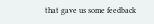that gave us some feedback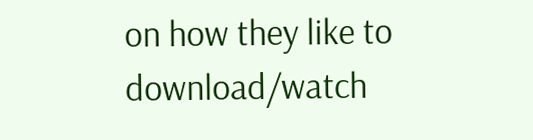on how they like to download/watch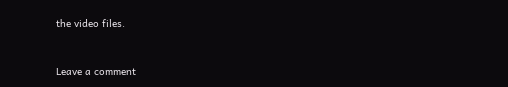the video files.


Leave a comment